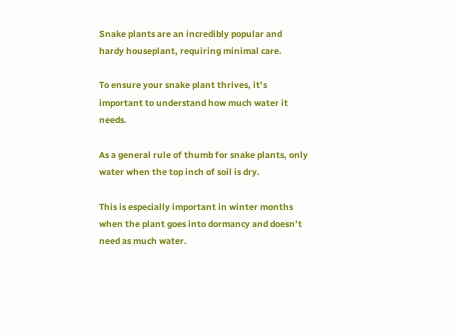Snake plants are an incredibly popular and hardy houseplant, requiring minimal care.

To ensure your snake plant thrives, it’s important to understand how much water it needs.

As a general rule of thumb for snake plants, only water when the top inch of soil is dry.

This is especially important in winter months when the plant goes into dormancy and doesn’t need as much water.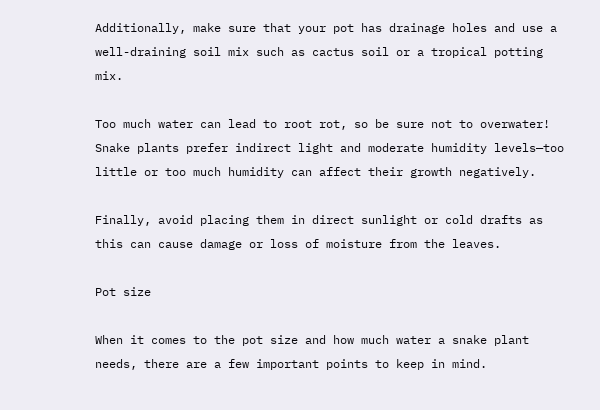Additionally, make sure that your pot has drainage holes and use a well-draining soil mix such as cactus soil or a tropical potting mix.

Too much water can lead to root rot, so be sure not to overwater! Snake plants prefer indirect light and moderate humidity levels—too little or too much humidity can affect their growth negatively.

Finally, avoid placing them in direct sunlight or cold drafts as this can cause damage or loss of moisture from the leaves.

Pot size

When it comes to the pot size and how much water a snake plant needs, there are a few important points to keep in mind.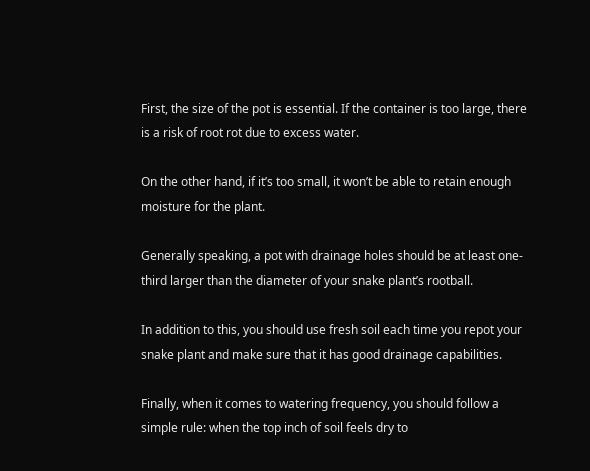First, the size of the pot is essential. If the container is too large, there is a risk of root rot due to excess water.

On the other hand, if it’s too small, it won’t be able to retain enough moisture for the plant.

Generally speaking, a pot with drainage holes should be at least one-third larger than the diameter of your snake plant’s rootball.

In addition to this, you should use fresh soil each time you repot your snake plant and make sure that it has good drainage capabilities.

Finally, when it comes to watering frequency, you should follow a simple rule: when the top inch of soil feels dry to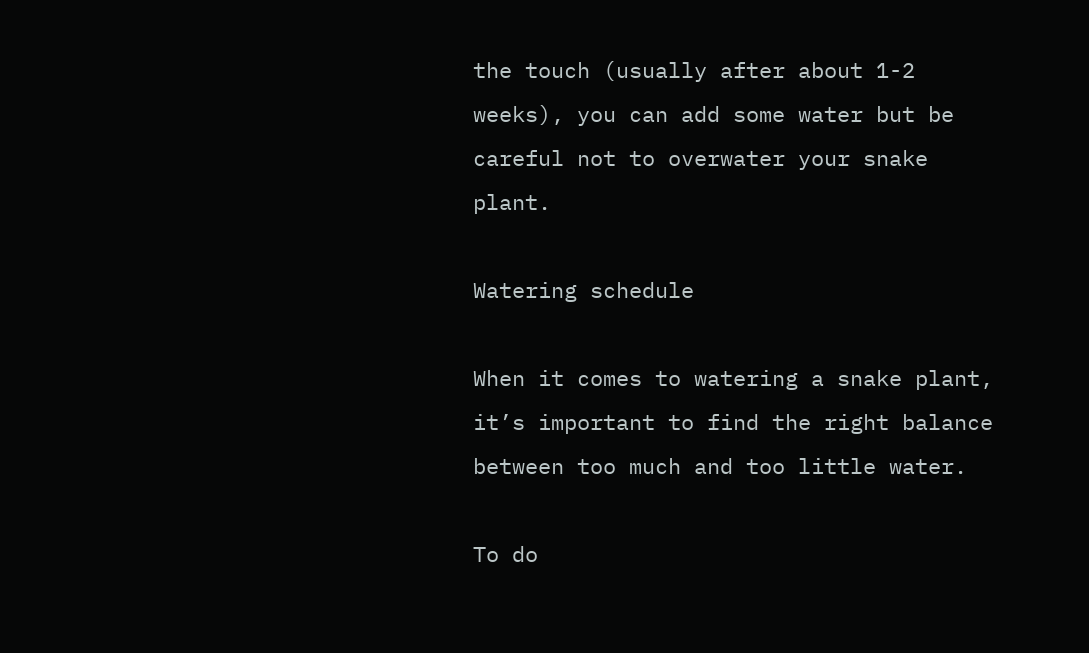the touch (usually after about 1-2 weeks), you can add some water but be careful not to overwater your snake plant.

Watering schedule

When it comes to watering a snake plant, it’s important to find the right balance between too much and too little water.

To do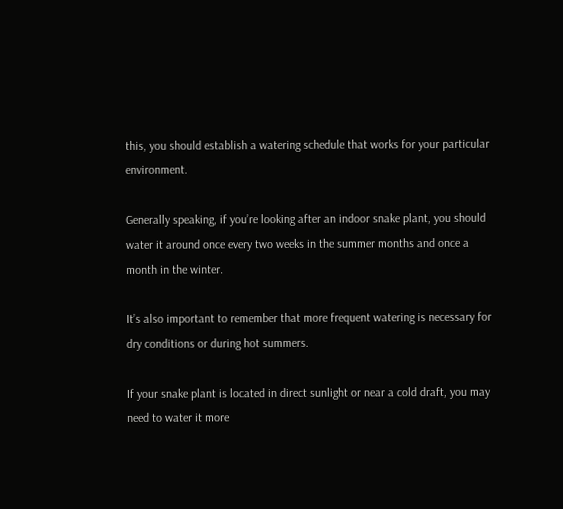this, you should establish a watering schedule that works for your particular environment.

Generally speaking, if you’re looking after an indoor snake plant, you should water it around once every two weeks in the summer months and once a month in the winter.

It’s also important to remember that more frequent watering is necessary for dry conditions or during hot summers.

If your snake plant is located in direct sunlight or near a cold draft, you may need to water it more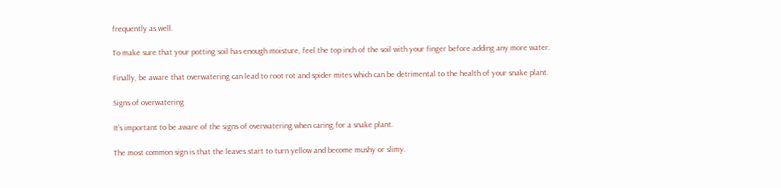frequently as well.

To make sure that your potting soil has enough moisture, feel the top inch of the soil with your finger before adding any more water.

Finally, be aware that overwatering can lead to root rot and spider mites which can be detrimental to the health of your snake plant.

Signs of overwatering

It’s important to be aware of the signs of overwatering when caring for a snake plant.

The most common sign is that the leaves start to turn yellow and become mushy or slimy.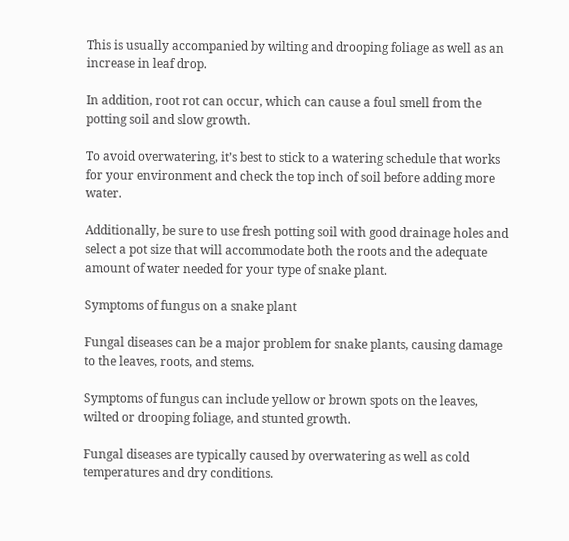This is usually accompanied by wilting and drooping foliage as well as an increase in leaf drop.

In addition, root rot can occur, which can cause a foul smell from the potting soil and slow growth.

To avoid overwatering, it’s best to stick to a watering schedule that works for your environment and check the top inch of soil before adding more water.

Additionally, be sure to use fresh potting soil with good drainage holes and select a pot size that will accommodate both the roots and the adequate amount of water needed for your type of snake plant.

Symptoms of fungus on a snake plant

Fungal diseases can be a major problem for snake plants, causing damage to the leaves, roots, and stems.

Symptoms of fungus can include yellow or brown spots on the leaves, wilted or drooping foliage, and stunted growth.

Fungal diseases are typically caused by overwatering as well as cold temperatures and dry conditions.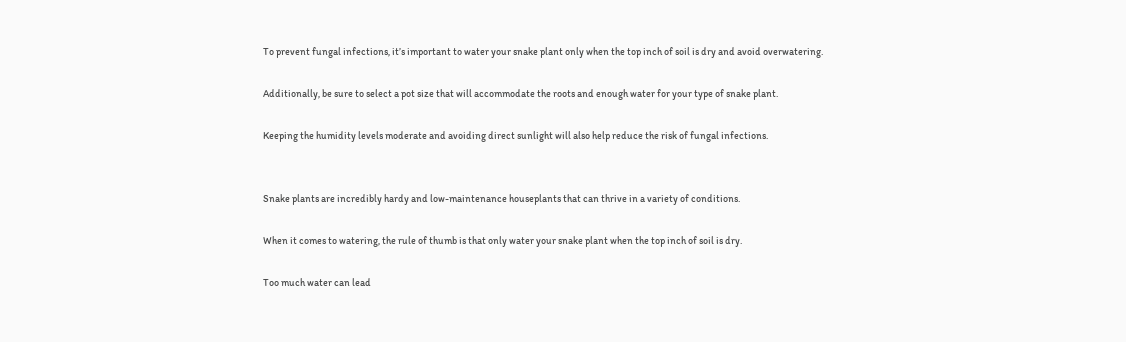To prevent fungal infections, it’s important to water your snake plant only when the top inch of soil is dry and avoid overwatering.

Additionally, be sure to select a pot size that will accommodate the roots and enough water for your type of snake plant.

Keeping the humidity levels moderate and avoiding direct sunlight will also help reduce the risk of fungal infections.


Snake plants are incredibly hardy and low-maintenance houseplants that can thrive in a variety of conditions.

When it comes to watering, the rule of thumb is that only water your snake plant when the top inch of soil is dry.

Too much water can lead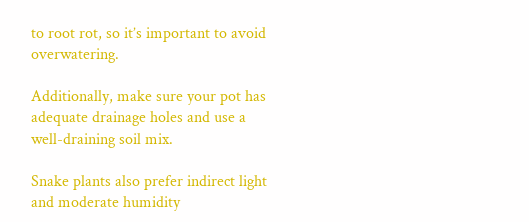to root rot, so it’s important to avoid overwatering.

Additionally, make sure your pot has adequate drainage holes and use a well-draining soil mix.

Snake plants also prefer indirect light and moderate humidity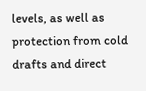levels, as well as protection from cold drafts and direct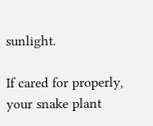sunlight.

If cared for properly, your snake plant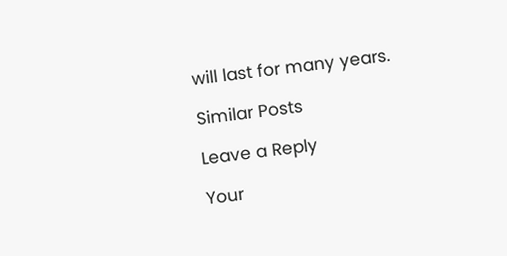will last for many years.

Similar Posts

Leave a Reply

Your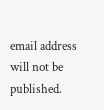email address will not be published.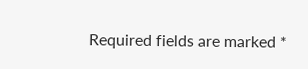Required fields are marked *